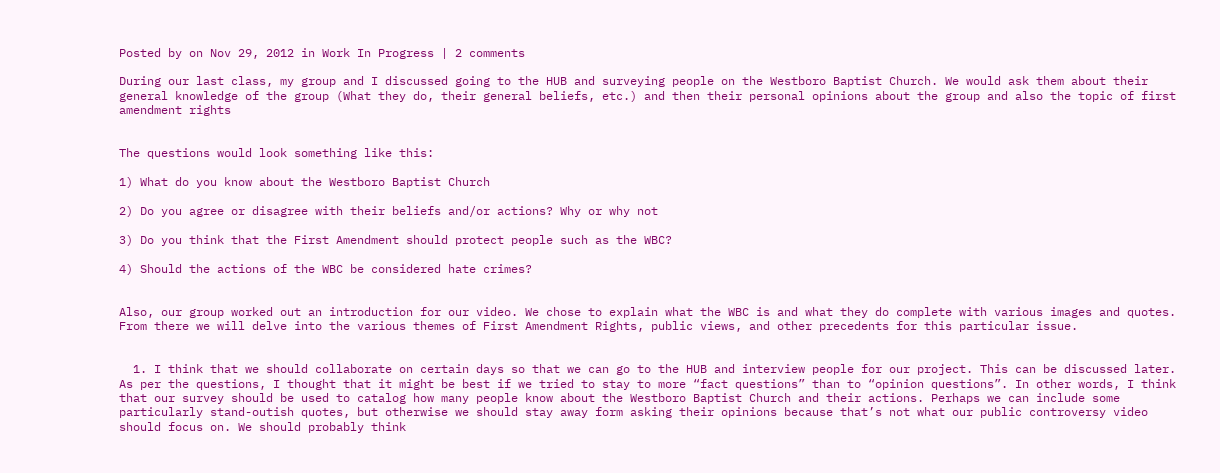Posted by on Nov 29, 2012 in Work In Progress | 2 comments

During our last class, my group and I discussed going to the HUB and surveying people on the Westboro Baptist Church. We would ask them about their general knowledge of the group (What they do, their general beliefs, etc.) and then their personal opinions about the group and also the topic of first amendment rights


The questions would look something like this:

1) What do you know about the Westboro Baptist Church

2) Do you agree or disagree with their beliefs and/or actions? Why or why not

3) Do you think that the First Amendment should protect people such as the WBC?

4) Should the actions of the WBC be considered hate crimes?


Also, our group worked out an introduction for our video. We chose to explain what the WBC is and what they do complete with various images and quotes. From there we will delve into the various themes of First Amendment Rights, public views, and other precedents for this particular issue.


  1. I think that we should collaborate on certain days so that we can go to the HUB and interview people for our project. This can be discussed later. As per the questions, I thought that it might be best if we tried to stay to more “fact questions” than to “opinion questions”. In other words, I think that our survey should be used to catalog how many people know about the Westboro Baptist Church and their actions. Perhaps we can include some particularly stand-outish quotes, but otherwise we should stay away form asking their opinions because that’s not what our public controversy video should focus on. We should probably think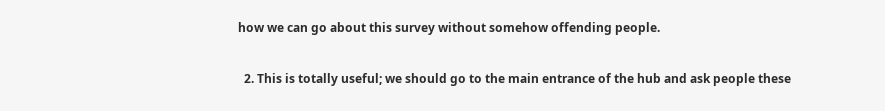how we can go about this survey without somehow offending people.

  2. This is totally useful; we should go to the main entrance of the hub and ask people these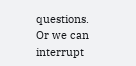questions. Or we can interrupt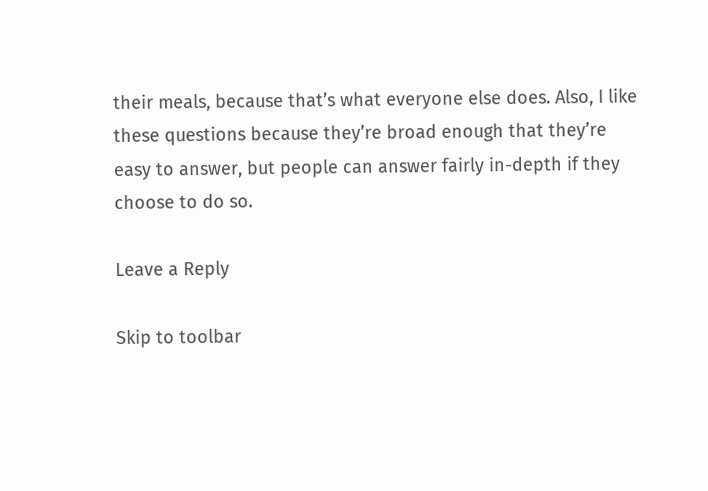their meals, because that’s what everyone else does. Also, I like these questions because they’re broad enough that they’re easy to answer, but people can answer fairly in-depth if they choose to do so.

Leave a Reply

Skip to toolbar